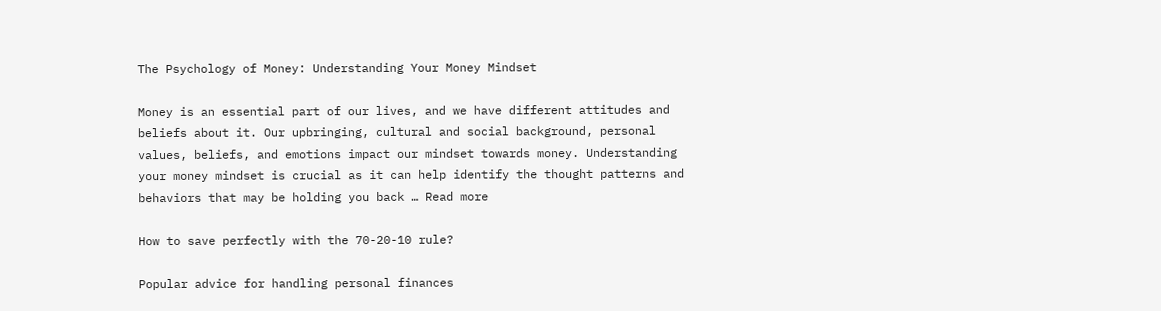The Psychology of Money: Understanding Your Money Mindset

Money is an essential part of our lives, and we have different attitudes and beliefs about it. Our upbringing, cultural and social background, personal values, beliefs, and emotions impact our mindset towards money. Understanding your money mindset is crucial as it can help identify the thought patterns and behaviors that may be holding you back … Read more

How to save perfectly with the 70-20-10 rule?

Popular advice for handling personal finances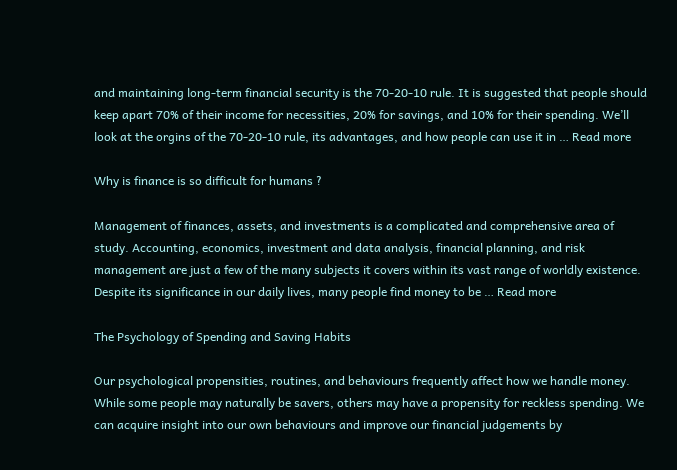and maintaining long-term financial security is the 70-20-10 rule. It is suggested that people should keep apart 70% of their income for necessities, 20% for savings, and 10% for their spending. We’ll look at the orgins of the 70-20-10 rule, its advantages, and how people can use it in … Read more

Why is finance is so difficult for humans ?

Management of finances, assets, and investments is a complicated and comprehensive area of study. Accounting, economics, investment and data analysis, financial planning, and risk management are just a few of the many subjects it covers within its vast range of worldly existence. Despite its significance in our daily lives, many people find money to be … Read more

The Psychology of Spending and Saving Habits

Our psychological propensities, routines, and behaviours frequently affect how we handle money. While some people may naturally be savers, others may have a propensity for reckless spending. We can acquire insight into our own behaviours and improve our financial judgements by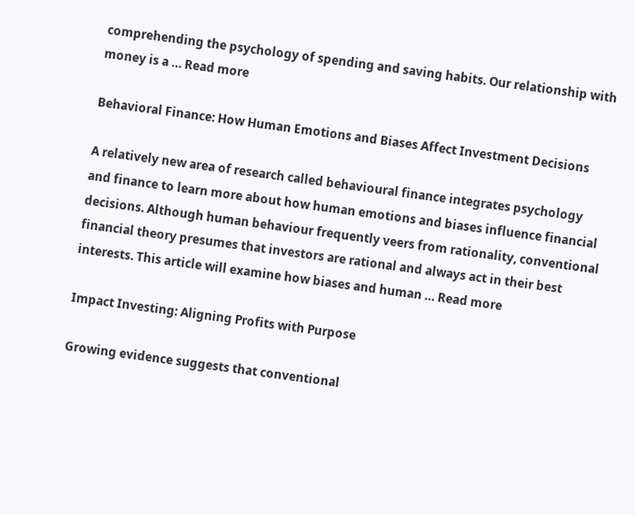comprehending the psychology of spending and saving habits. Our relationship with money is a … Read more

Behavioral Finance: How Human Emotions and Biases Affect Investment Decisions

A relatively new area of research called behavioural finance integrates psychology and finance to learn more about how human emotions and biases influence financial decisions. Although human behaviour frequently veers from rationality, conventional financial theory presumes that investors are rational and always act in their best interests. This article will examine how biases and human … Read more

Impact Investing: Aligning Profits with Purpose

Growing evidence suggests that conventional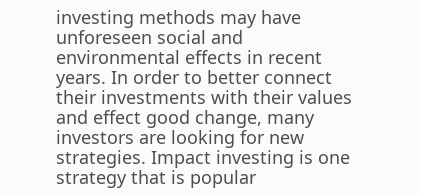investing methods may have unforeseen social and environmental effects in recent years. In order to better connect their investments with their values and effect good change, many investors are looking for new strategies. Impact investing is one strategy that is popular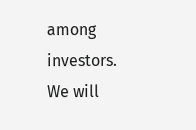among investors. We will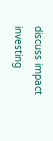discuss impact investing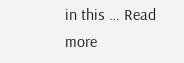in this … Read more